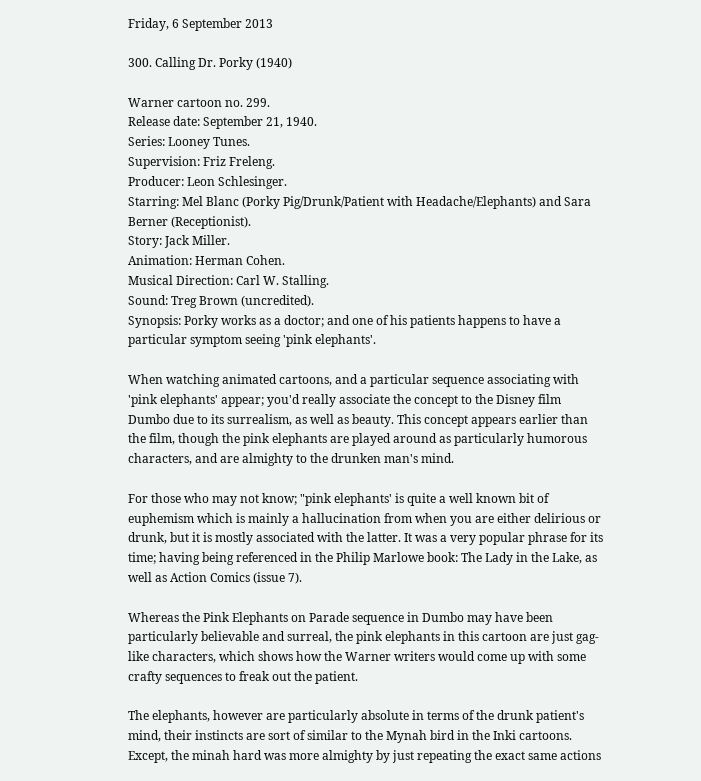Friday, 6 September 2013

300. Calling Dr. Porky (1940)

Warner cartoon no. 299.
Release date: September 21, 1940.
Series: Looney Tunes.
Supervision: Friz Freleng.
Producer: Leon Schlesinger.
Starring: Mel Blanc (Porky Pig/Drunk/Patient with Headache/Elephants) and Sara Berner (Receptionist).
Story: Jack Miller.
Animation: Herman Cohen.
Musical Direction: Carl W. Stalling.
Sound: Treg Brown (uncredited).
Synopsis: Porky works as a doctor; and one of his patients happens to have a particular symptom seeing 'pink elephants'.

When watching animated cartoons, and a particular sequence associating with 'pink elephants' appear; you'd really associate the concept to the Disney film Dumbo due to its surrealism, as well as beauty. This concept appears earlier than the film, though the pink elephants are played around as particularly humorous characters, and are almighty to the drunken man's mind.

For those who may not know; "pink elephants' is quite a well known bit of euphemism which is mainly a hallucination from when you are either delirious or drunk, but it is mostly associated with the latter. It was a very popular phrase for its time; having being referenced in the Philip Marlowe book: The Lady in the Lake, as well as Action Comics (issue 7).

Whereas the Pink Elephants on Parade sequence in Dumbo may have been particularly believable and surreal, the pink elephants in this cartoon are just gag-like characters, which shows how the Warner writers would come up with some crafty sequences to freak out the patient.

The elephants, however are particularly absolute in terms of the drunk patient's mind, their instincts are sort of similar to the Mynah bird in the Inki cartoons. Except, the minah hard was more almighty by just repeating the exact same actions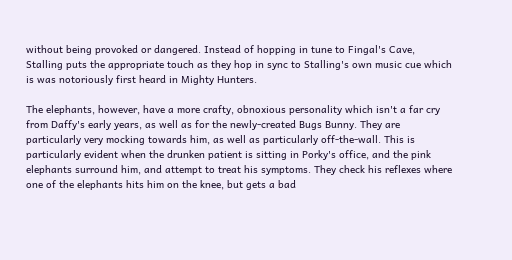without being provoked or dangered. Instead of hopping in tune to Fingal's Cave, Stalling puts the appropriate touch as they hop in sync to Stalling's own music cue which is was notoriously first heard in Mighty Hunters.

The elephants, however, have a more crafty, obnoxious personality which isn't a far cry from Daffy's early years, as well as for the newly-created Bugs Bunny. They are particularly very mocking towards him, as well as particularly off-the-wall. This is particularly evident when the drunken patient is sitting in Porky's office, and the pink elephants surround him, and attempt to treat his symptoms. They check his reflexes where one of the elephants hits him on the knee, but gets a bad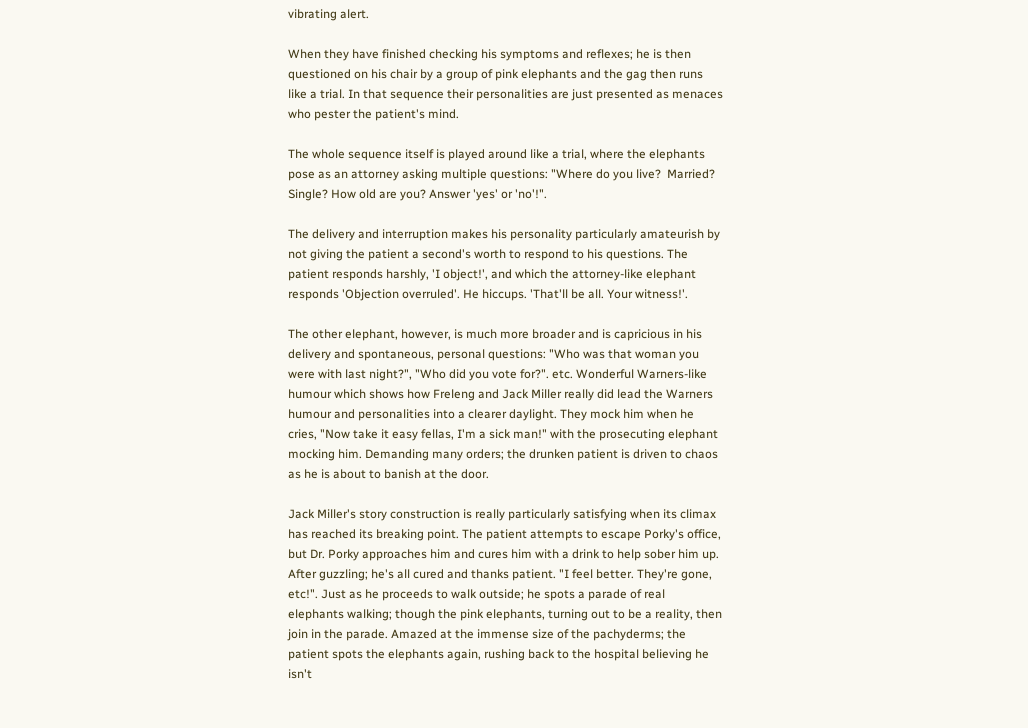vibrating alert.

When they have finished checking his symptoms and reflexes; he is then questioned on his chair by a group of pink elephants and the gag then runs like a trial. In that sequence their personalities are just presented as menaces who pester the patient's mind.

The whole sequence itself is played around like a trial, where the elephants pose as an attorney asking multiple questions: "Where do you live?  Married? Single? How old are you? Answer 'yes' or 'no'!".

The delivery and interruption makes his personality particularly amateurish by not giving the patient a second's worth to respond to his questions. The patient responds harshly, 'I object!', and which the attorney-like elephant responds 'Objection overruled'. He hiccups. 'That'll be all. Your witness!'.

The other elephant, however, is much more broader and is capricious in his delivery and spontaneous, personal questions: "Who was that woman you were with last night?", "Who did you vote for?". etc. Wonderful Warners-like humour which shows how Freleng and Jack Miller really did lead the Warners humour and personalities into a clearer daylight. They mock him when he cries, "Now take it easy fellas, I'm a sick man!" with the prosecuting elephant mocking him. Demanding many orders; the drunken patient is driven to chaos as he is about to banish at the door.

Jack Miller's story construction is really particularly satisfying when its climax has reached its breaking point. The patient attempts to escape Porky's office, but Dr. Porky approaches him and cures him with a drink to help sober him up. After guzzling; he's all cured and thanks patient. "I feel better. They're gone, etc!". Just as he proceeds to walk outside; he spots a parade of real elephants walking; though the pink elephants, turning out to be a reality, then join in the parade. Amazed at the immense size of the pachyderms; the patient spots the elephants again, rushing back to the hospital believing he isn't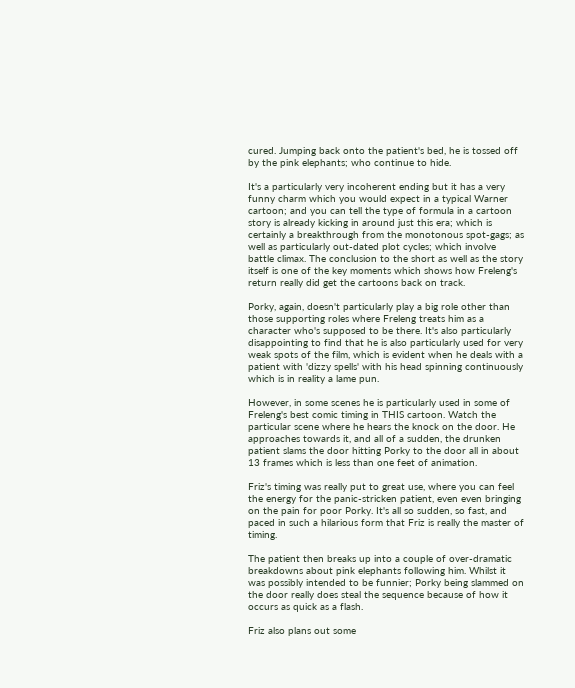cured. Jumping back onto the patient's bed, he is tossed off by the pink elephants; who continue to hide.

It's a particularly very incoherent ending but it has a very funny charm which you would expect in a typical Warner cartoon; and you can tell the type of formula in a cartoon story is already kicking in around just this era; which is certainly a breakthrough from the monotonous spot-gags; as well as particularly out-dated plot cycles; which involve battle climax. The conclusion to the short as well as the story itself is one of the key moments which shows how Freleng's return really did get the cartoons back on track.

Porky, again, doesn't particularly play a big role other than those supporting roles where Freleng treats him as a character who's supposed to be there. It's also particularly disappointing to find that he is also particularly used for very weak spots of the film, which is evident when he deals with a patient with 'dizzy spells' with his head spinning continuously which is in reality a lame pun.

However, in some scenes he is particularly used in some of Freleng's best comic timing in THIS cartoon. Watch the particular scene where he hears the knock on the door. He approaches towards it, and all of a sudden, the drunken patient slams the door hitting Porky to the door all in about 13 frames which is less than one feet of animation.

Friz's timing was really put to great use, where you can feel the energy for the panic-stricken patient, even even bringing on the pain for poor Porky. It's all so sudden, so fast, and paced in such a hilarious form that Friz is really the master of timing.

The patient then breaks up into a couple of over-dramatic breakdowns about pink elephants following him. Whilst it was possibly intended to be funnier; Porky being slammed on the door really does steal the sequence because of how it occurs as quick as a flash.

Friz also plans out some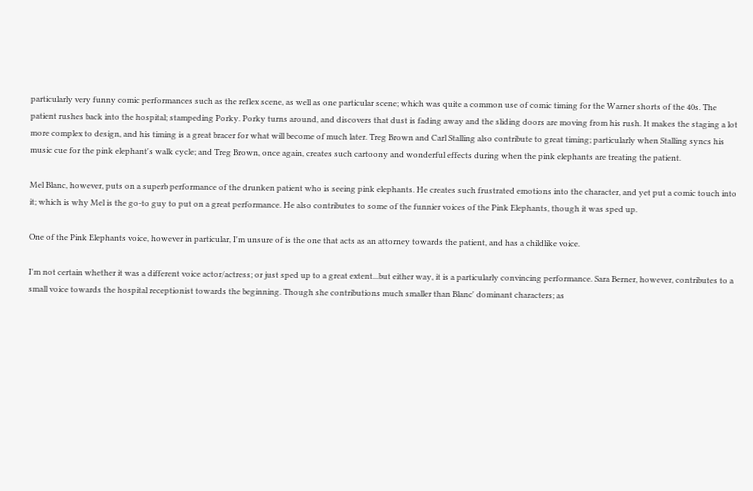particularly very funny comic performances such as the reflex scene, as well as one particular scene; which was quite a common use of comic timing for the Warner shorts of the 40s. The patient rushes back into the hospital; stampeding Porky. Porky turns around, and discovers that dust is fading away and the sliding doors are moving from his rush. It makes the staging a lot more complex to design, and his timing is a great bracer for what will become of much later. Treg Brown and Carl Stalling also contribute to great timing; particularly when Stalling syncs his music cue for the pink elephant's walk cycle; and Treg Brown, once again, creates such cartoony and wonderful effects during when the pink elephants are treating the patient.

Mel Blanc, however, puts on a superb performance of the drunken patient who is seeing pink elephants. He creates such frustrated emotions into the character, and yet put a comic touch into it; which is why Mel is the go-to guy to put on a great performance. He also contributes to some of the funnier voices of the Pink Elephants, though it was sped up.

One of the Pink Elephants voice, however in particular, I'm unsure of is the one that acts as an attorney towards the patient, and has a childlike voice.

I'm not certain whether it was a different voice actor/actress; or just sped up to a great extent...but either way, it is a particularly convincing performance. Sara Berner, however, contributes to a small voice towards the hospital receptionist towards the beginning. Though she contributions much smaller than Blanc' dominant characters; as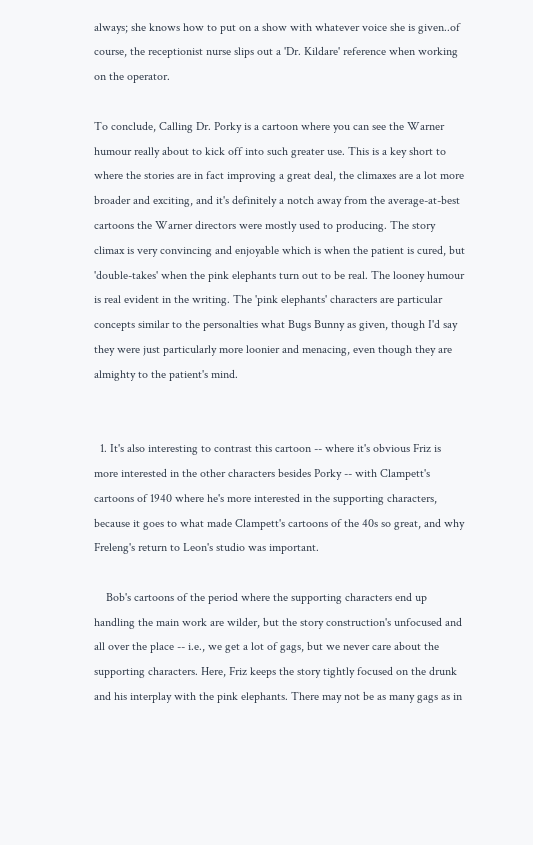always; she knows how to put on a show with whatever voice she is given..of course, the receptionist nurse slips out a 'Dr. Kildare' reference when working on the operator.

To conclude, Calling Dr. Porky is a cartoon where you can see the Warner humour really about to kick off into such greater use. This is a key short to where the stories are in fact improving a great deal, the climaxes are a lot more broader and exciting, and it's definitely a notch away from the average-at-best cartoons the Warner directors were mostly used to producing. The story climax is very convincing and enjoyable which is when the patient is cured, but 'double-takes' when the pink elephants turn out to be real. The looney humour is real evident in the writing. The 'pink elephants' characters are particular concepts similar to the personalties what Bugs Bunny as given, though I'd say they were just particularly more loonier and menacing, even though they are almighty to the patient's mind.


  1. It's also interesting to contrast this cartoon -- where it's obvious Friz is more interested in the other characters besides Porky -- with Clampett's cartoons of 1940 where he's more interested in the supporting characters, because it goes to what made Clampett's cartoons of the 40s so great, and why Freleng's return to Leon's studio was important.

    Bob's cartoons of the period where the supporting characters end up handling the main work are wilder, but the story construction's unfocused and all over the place -- i.e., we get a lot of gags, but we never care about the supporting characters. Here, Friz keeps the story tightly focused on the drunk and his interplay with the pink elephants. There may not be as many gags as in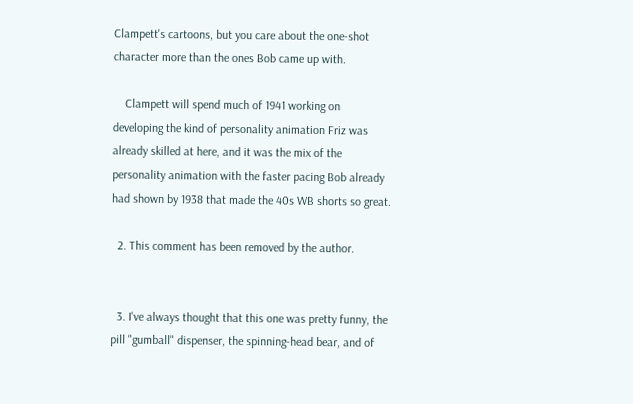Clampett's cartoons, but you care about the one-shot character more than the ones Bob came up with.

    Clampett will spend much of 1941 working on developing the kind of personality animation Friz was already skilled at here, and it was the mix of the personality animation with the faster pacing Bob already had shown by 1938 that made the 40s WB shorts so great.

  2. This comment has been removed by the author.


  3. I've always thought that this one was pretty funny, the pill "gumball" dispenser, the spinning-head bear, and of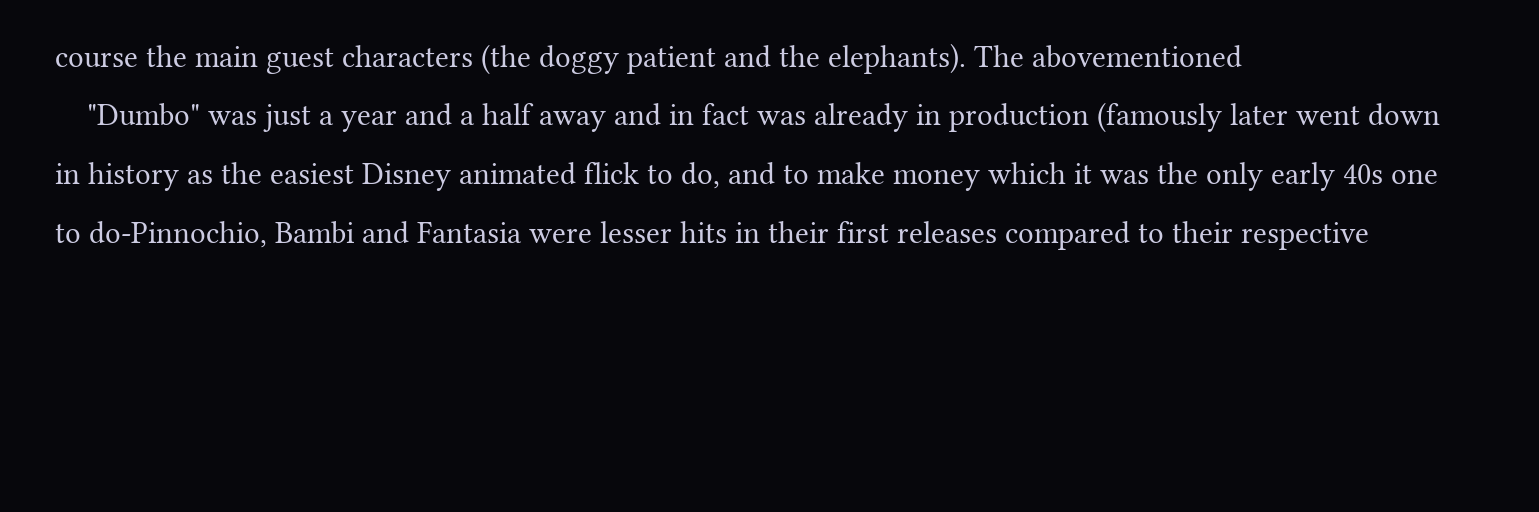course the main guest characters (the doggy patient and the elephants). The abovementioned
    "Dumbo" was just a year and a half away and in fact was already in production (famously later went down in history as the easiest Disney animated flick to do, and to make money which it was the only early 40s one to do-Pinnochio, Bambi and Fantasia were lesser hits in their first releases compared to their respective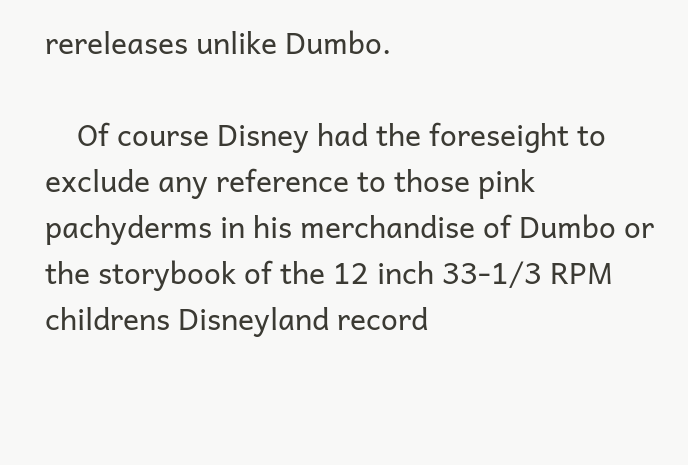rereleases unlike Dumbo.

    Of course Disney had the foreseight to exclude any reference to those pink pachyderms in his merchandise of Dumbo or the storybook of the 12 inch 33-1/3 RPM childrens Disneyland record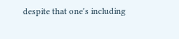despite that one's including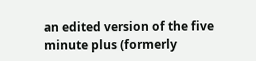an edited version of the five minute plus (formerly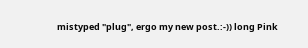mistyped "plug", ergo my new post.:-)) long Pink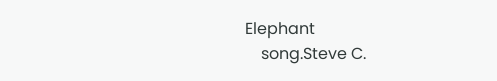Elephant
    song.Steve C.